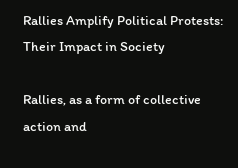Rallies Amplify Political Protests: Their Impact in Society

Rallies, as a form of collective action and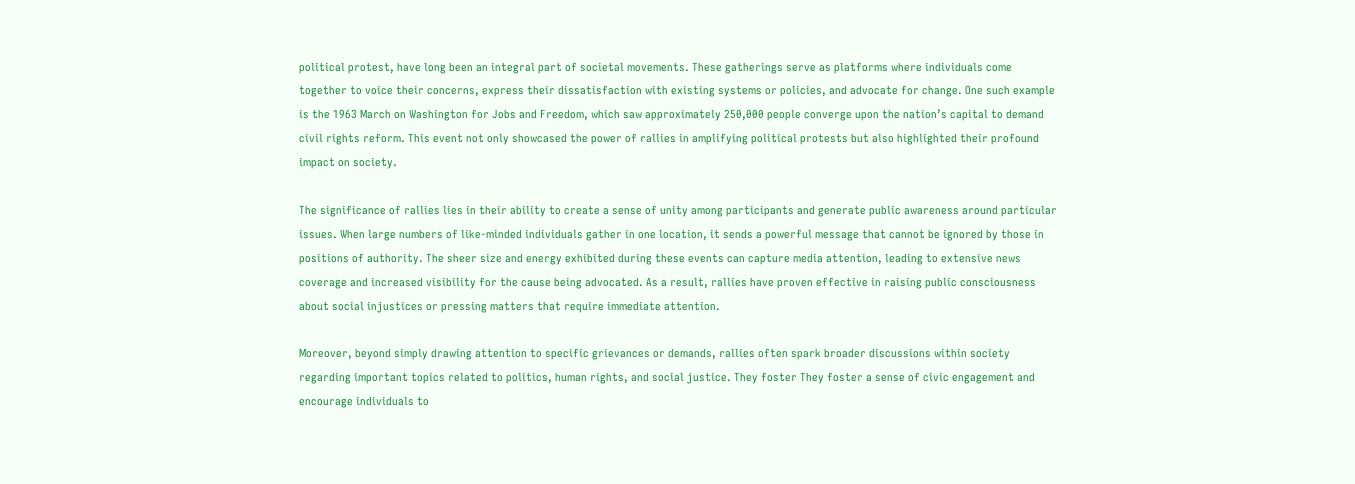political protest, have long been an integral part of societal movements. These gatherings serve as platforms where individuals come together to voice their concerns, express their dissatisfaction with existing systems or policies, and advocate for change. One such example is the 1963 March on Washington for Jobs and Freedom, which saw approximately 250,000 people converge upon the nation’s capital to demand civil rights reform. This event not only showcased the power of rallies in amplifying political protests but also highlighted their profound impact on society.

The significance of rallies lies in their ability to create a sense of unity among participants and generate public awareness around particular issues. When large numbers of like-minded individuals gather in one location, it sends a powerful message that cannot be ignored by those in positions of authority. The sheer size and energy exhibited during these events can capture media attention, leading to extensive news coverage and increased visibility for the cause being advocated. As a result, rallies have proven effective in raising public consciousness about social injustices or pressing matters that require immediate attention.

Moreover, beyond simply drawing attention to specific grievances or demands, rallies often spark broader discussions within society regarding important topics related to politics, human rights, and social justice. They foster They foster a sense of civic engagement and encourage individuals to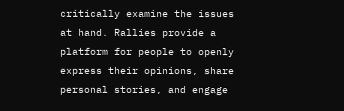critically examine the issues at hand. Rallies provide a platform for people to openly express their opinions, share personal stories, and engage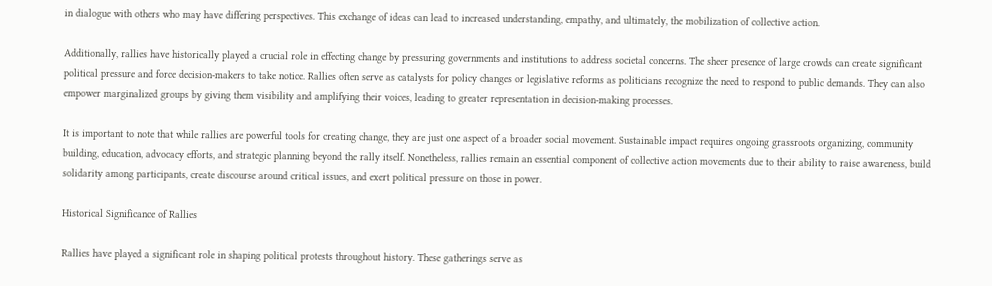in dialogue with others who may have differing perspectives. This exchange of ideas can lead to increased understanding, empathy, and ultimately, the mobilization of collective action.

Additionally, rallies have historically played a crucial role in effecting change by pressuring governments and institutions to address societal concerns. The sheer presence of large crowds can create significant political pressure and force decision-makers to take notice. Rallies often serve as catalysts for policy changes or legislative reforms as politicians recognize the need to respond to public demands. They can also empower marginalized groups by giving them visibility and amplifying their voices, leading to greater representation in decision-making processes.

It is important to note that while rallies are powerful tools for creating change, they are just one aspect of a broader social movement. Sustainable impact requires ongoing grassroots organizing, community building, education, advocacy efforts, and strategic planning beyond the rally itself. Nonetheless, rallies remain an essential component of collective action movements due to their ability to raise awareness, build solidarity among participants, create discourse around critical issues, and exert political pressure on those in power.

Historical Significance of Rallies

Rallies have played a significant role in shaping political protests throughout history. These gatherings serve as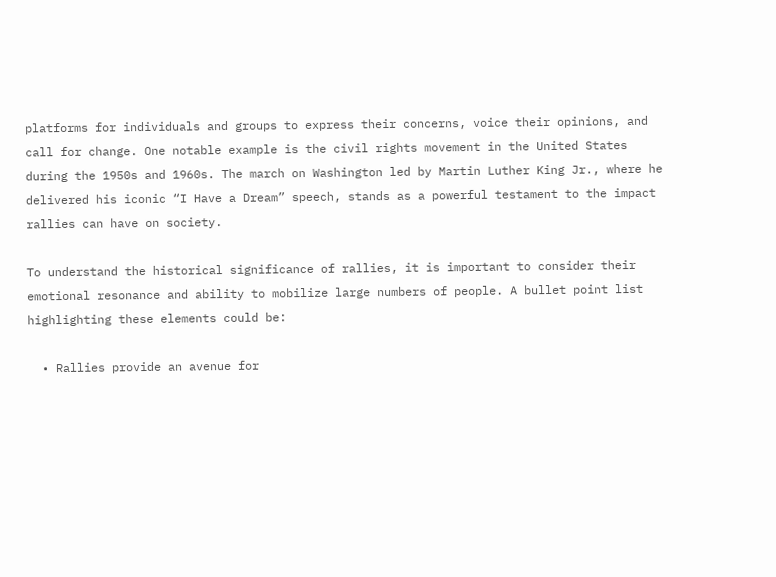platforms for individuals and groups to express their concerns, voice their opinions, and call for change. One notable example is the civil rights movement in the United States during the 1950s and 1960s. The march on Washington led by Martin Luther King Jr., where he delivered his iconic “I Have a Dream” speech, stands as a powerful testament to the impact rallies can have on society.

To understand the historical significance of rallies, it is important to consider their emotional resonance and ability to mobilize large numbers of people. A bullet point list highlighting these elements could be:

  • Rallies provide an avenue for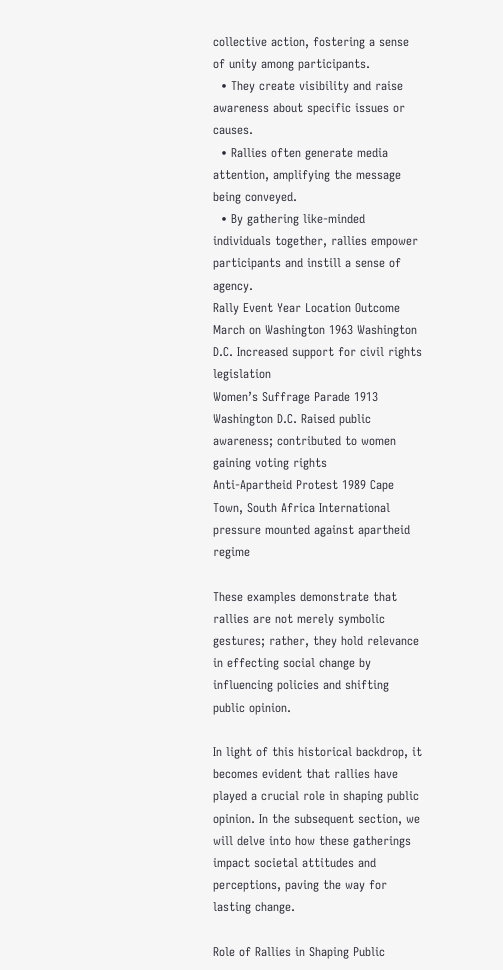collective action, fostering a sense of unity among participants.
  • They create visibility and raise awareness about specific issues or causes.
  • Rallies often generate media attention, amplifying the message being conveyed.
  • By gathering like-minded individuals together, rallies empower participants and instill a sense of agency.
Rally Event Year Location Outcome
March on Washington 1963 Washington D.C. Increased support for civil rights legislation
Women’s Suffrage Parade 1913 Washington D.C. Raised public awareness; contributed to women gaining voting rights
Anti-Apartheid Protest 1989 Cape Town, South Africa International pressure mounted against apartheid regime

These examples demonstrate that rallies are not merely symbolic gestures; rather, they hold relevance in effecting social change by influencing policies and shifting public opinion.

In light of this historical backdrop, it becomes evident that rallies have played a crucial role in shaping public opinion. In the subsequent section, we will delve into how these gatherings impact societal attitudes and perceptions, paving the way for lasting change.

Role of Rallies in Shaping Public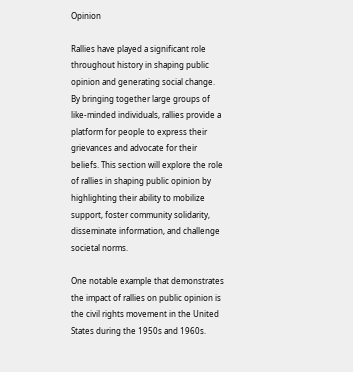Opinion

Rallies have played a significant role throughout history in shaping public opinion and generating social change. By bringing together large groups of like-minded individuals, rallies provide a platform for people to express their grievances and advocate for their beliefs. This section will explore the role of rallies in shaping public opinion by highlighting their ability to mobilize support, foster community solidarity, disseminate information, and challenge societal norms.

One notable example that demonstrates the impact of rallies on public opinion is the civil rights movement in the United States during the 1950s and 1960s.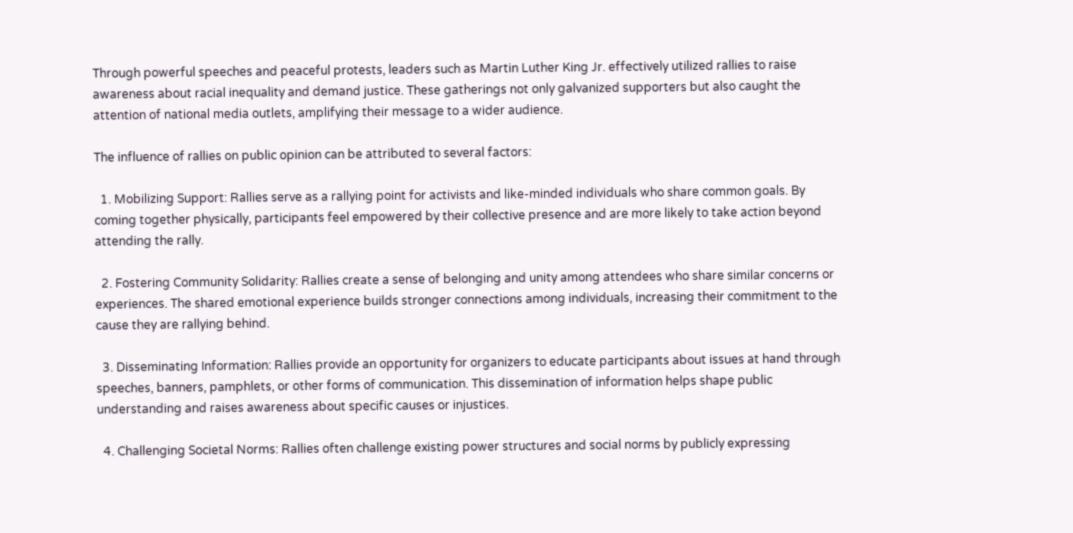Through powerful speeches and peaceful protests, leaders such as Martin Luther King Jr. effectively utilized rallies to raise awareness about racial inequality and demand justice. These gatherings not only galvanized supporters but also caught the attention of national media outlets, amplifying their message to a wider audience.

The influence of rallies on public opinion can be attributed to several factors:

  1. Mobilizing Support: Rallies serve as a rallying point for activists and like-minded individuals who share common goals. By coming together physically, participants feel empowered by their collective presence and are more likely to take action beyond attending the rally.

  2. Fostering Community Solidarity: Rallies create a sense of belonging and unity among attendees who share similar concerns or experiences. The shared emotional experience builds stronger connections among individuals, increasing their commitment to the cause they are rallying behind.

  3. Disseminating Information: Rallies provide an opportunity for organizers to educate participants about issues at hand through speeches, banners, pamphlets, or other forms of communication. This dissemination of information helps shape public understanding and raises awareness about specific causes or injustices.

  4. Challenging Societal Norms: Rallies often challenge existing power structures and social norms by publicly expressing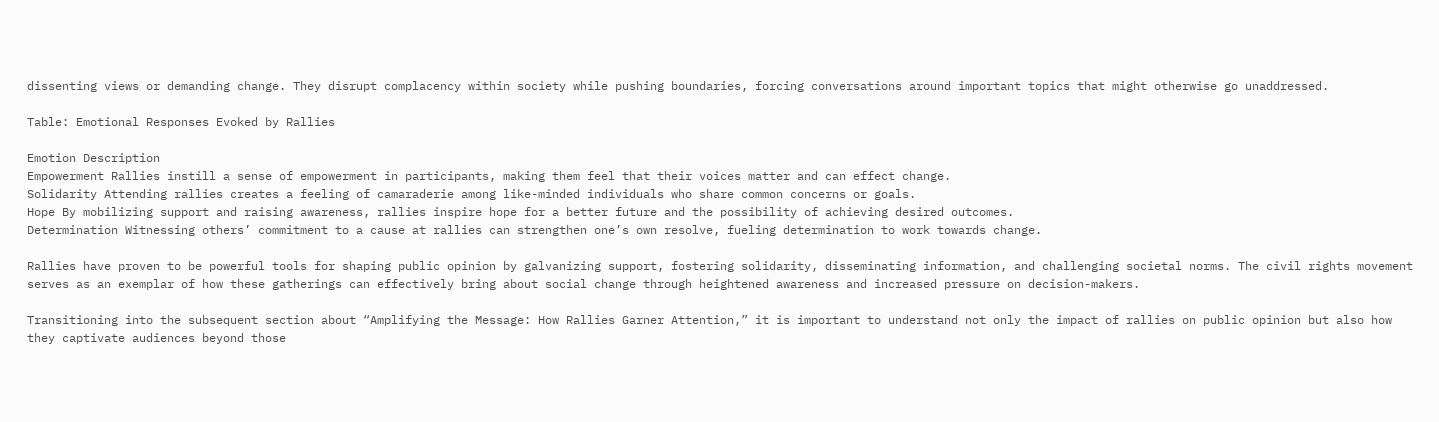dissenting views or demanding change. They disrupt complacency within society while pushing boundaries, forcing conversations around important topics that might otherwise go unaddressed.

Table: Emotional Responses Evoked by Rallies

Emotion Description
Empowerment Rallies instill a sense of empowerment in participants, making them feel that their voices matter and can effect change.
Solidarity Attending rallies creates a feeling of camaraderie among like-minded individuals who share common concerns or goals.
Hope By mobilizing support and raising awareness, rallies inspire hope for a better future and the possibility of achieving desired outcomes.
Determination Witnessing others’ commitment to a cause at rallies can strengthen one’s own resolve, fueling determination to work towards change.

Rallies have proven to be powerful tools for shaping public opinion by galvanizing support, fostering solidarity, disseminating information, and challenging societal norms. The civil rights movement serves as an exemplar of how these gatherings can effectively bring about social change through heightened awareness and increased pressure on decision-makers.

Transitioning into the subsequent section about “Amplifying the Message: How Rallies Garner Attention,” it is important to understand not only the impact of rallies on public opinion but also how they captivate audiences beyond those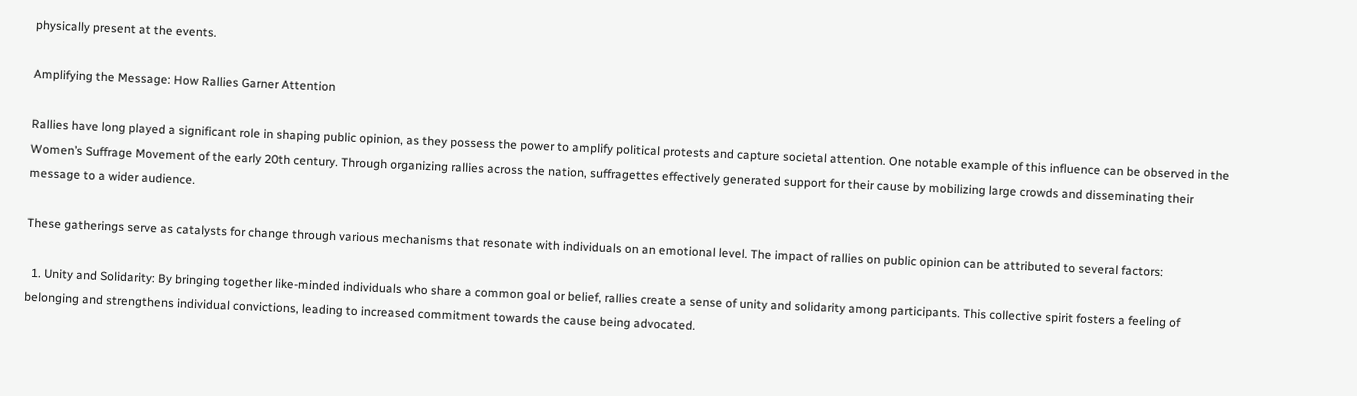physically present at the events.

Amplifying the Message: How Rallies Garner Attention

Rallies have long played a significant role in shaping public opinion, as they possess the power to amplify political protests and capture societal attention. One notable example of this influence can be observed in the Women’s Suffrage Movement of the early 20th century. Through organizing rallies across the nation, suffragettes effectively generated support for their cause by mobilizing large crowds and disseminating their message to a wider audience.

These gatherings serve as catalysts for change through various mechanisms that resonate with individuals on an emotional level. The impact of rallies on public opinion can be attributed to several factors:

  1. Unity and Solidarity: By bringing together like-minded individuals who share a common goal or belief, rallies create a sense of unity and solidarity among participants. This collective spirit fosters a feeling of belonging and strengthens individual convictions, leading to increased commitment towards the cause being advocated.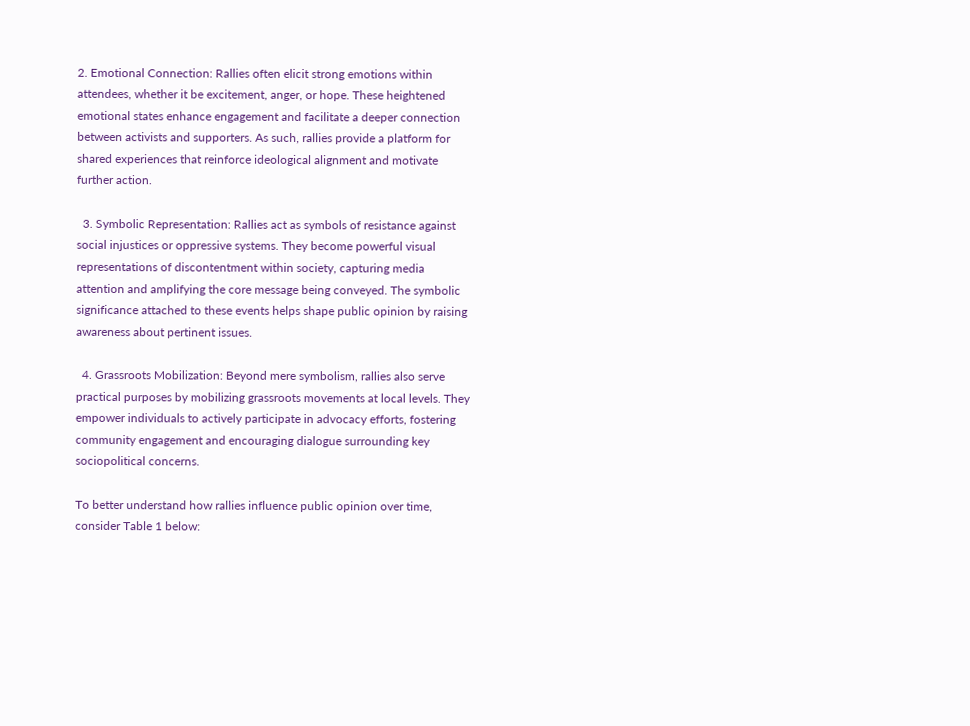2. Emotional Connection: Rallies often elicit strong emotions within attendees, whether it be excitement, anger, or hope. These heightened emotional states enhance engagement and facilitate a deeper connection between activists and supporters. As such, rallies provide a platform for shared experiences that reinforce ideological alignment and motivate further action.

  3. Symbolic Representation: Rallies act as symbols of resistance against social injustices or oppressive systems. They become powerful visual representations of discontentment within society, capturing media attention and amplifying the core message being conveyed. The symbolic significance attached to these events helps shape public opinion by raising awareness about pertinent issues.

  4. Grassroots Mobilization: Beyond mere symbolism, rallies also serve practical purposes by mobilizing grassroots movements at local levels. They empower individuals to actively participate in advocacy efforts, fostering community engagement and encouraging dialogue surrounding key sociopolitical concerns.

To better understand how rallies influence public opinion over time, consider Table 1 below: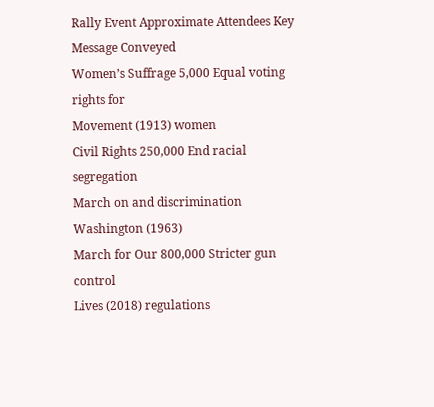Rally Event Approximate Attendees Key Message Conveyed
Women’s Suffrage 5,000 Equal voting rights for
Movement (1913) women
Civil Rights 250,000 End racial segregation
March on and discrimination
Washington (1963)
March for Our 800,000 Stricter gun control
Lives (2018) regulations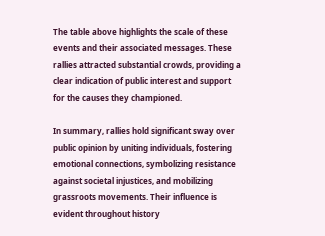The table above highlights the scale of these events and their associated messages. These rallies attracted substantial crowds, providing a clear indication of public interest and support for the causes they championed.

In summary, rallies hold significant sway over public opinion by uniting individuals, fostering emotional connections, symbolizing resistance against societal injustices, and mobilizing grassroots movements. Their influence is evident throughout history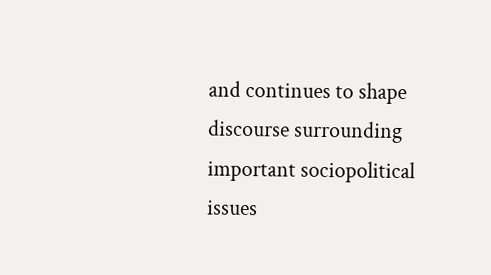and continues to shape discourse surrounding important sociopolitical issues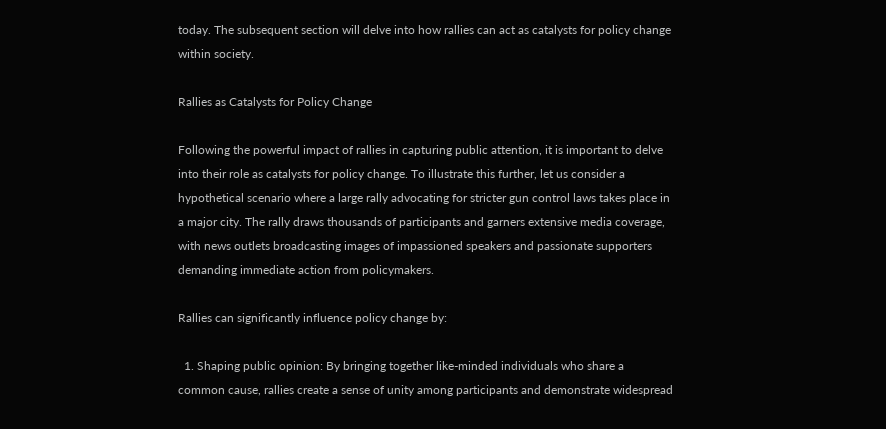today. The subsequent section will delve into how rallies can act as catalysts for policy change within society.

Rallies as Catalysts for Policy Change

Following the powerful impact of rallies in capturing public attention, it is important to delve into their role as catalysts for policy change. To illustrate this further, let us consider a hypothetical scenario where a large rally advocating for stricter gun control laws takes place in a major city. The rally draws thousands of participants and garners extensive media coverage, with news outlets broadcasting images of impassioned speakers and passionate supporters demanding immediate action from policymakers.

Rallies can significantly influence policy change by:

  1. Shaping public opinion: By bringing together like-minded individuals who share a common cause, rallies create a sense of unity among participants and demonstrate widespread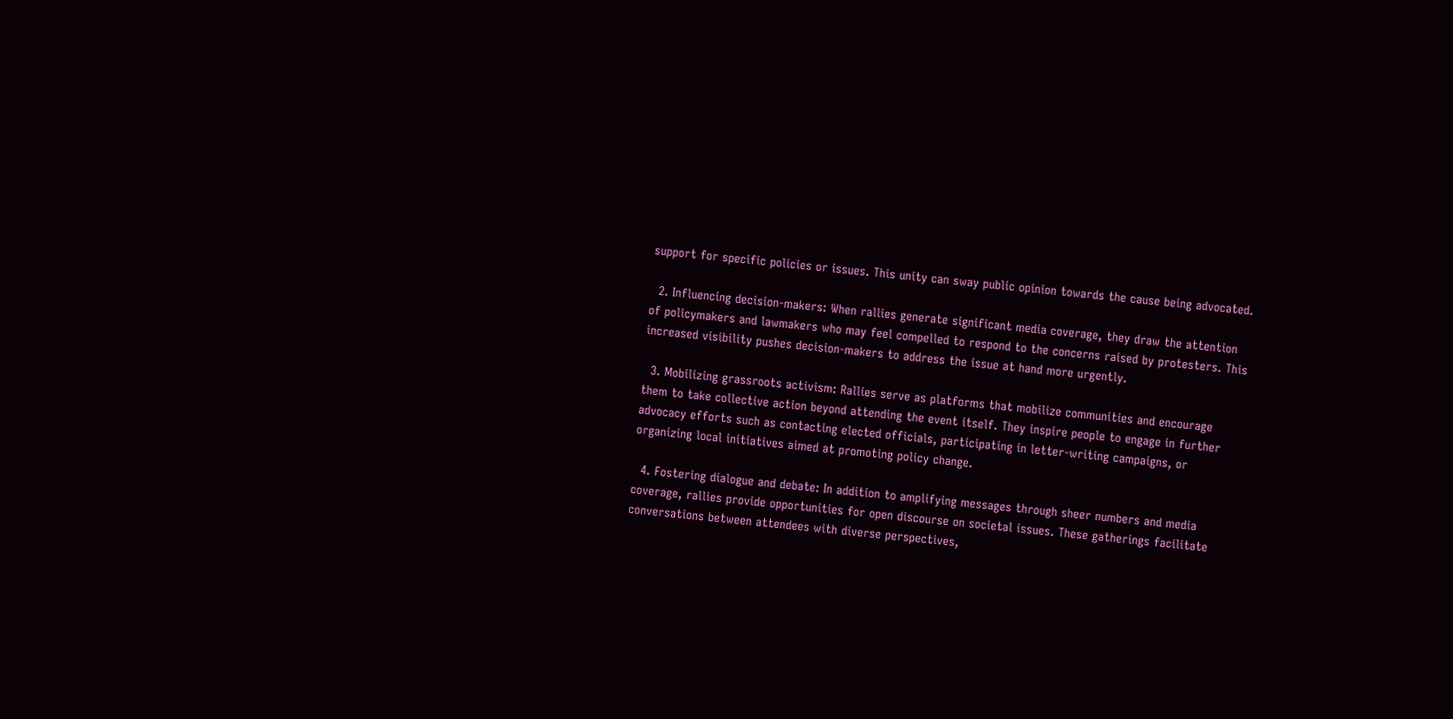support for specific policies or issues. This unity can sway public opinion towards the cause being advocated.

  2. Influencing decision-makers: When rallies generate significant media coverage, they draw the attention of policymakers and lawmakers who may feel compelled to respond to the concerns raised by protesters. This increased visibility pushes decision-makers to address the issue at hand more urgently.

  3. Mobilizing grassroots activism: Rallies serve as platforms that mobilize communities and encourage them to take collective action beyond attending the event itself. They inspire people to engage in further advocacy efforts such as contacting elected officials, participating in letter-writing campaigns, or organizing local initiatives aimed at promoting policy change.

  4. Fostering dialogue and debate: In addition to amplifying messages through sheer numbers and media coverage, rallies provide opportunities for open discourse on societal issues. These gatherings facilitate conversations between attendees with diverse perspectives,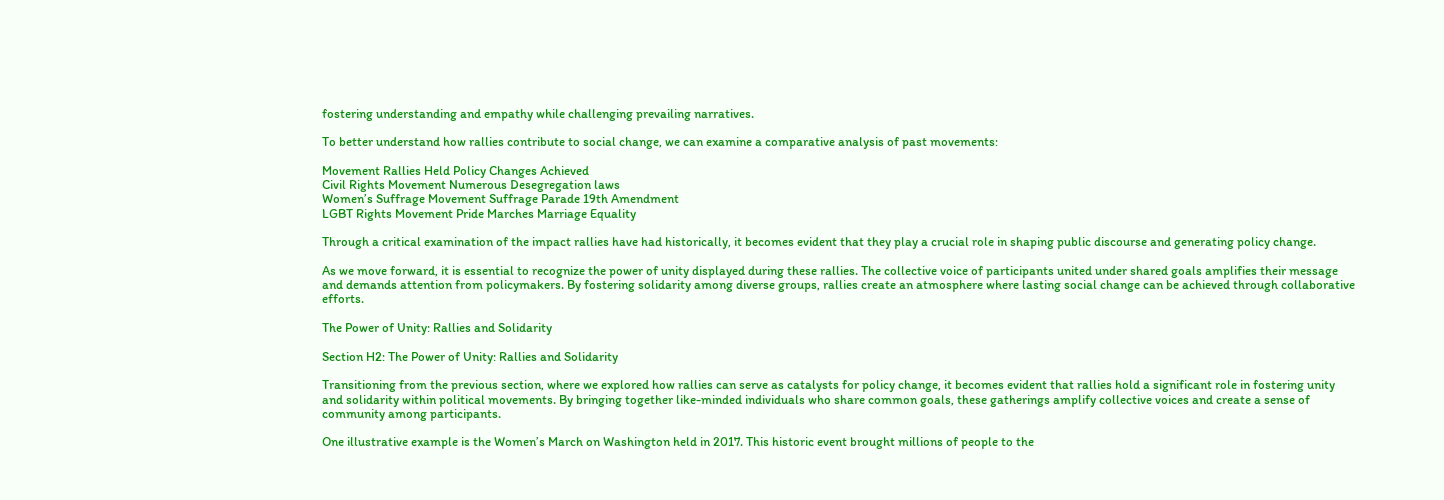fostering understanding and empathy while challenging prevailing narratives.

To better understand how rallies contribute to social change, we can examine a comparative analysis of past movements:

Movement Rallies Held Policy Changes Achieved
Civil Rights Movement Numerous Desegregation laws
Women’s Suffrage Movement Suffrage Parade 19th Amendment
LGBT Rights Movement Pride Marches Marriage Equality

Through a critical examination of the impact rallies have had historically, it becomes evident that they play a crucial role in shaping public discourse and generating policy change.

As we move forward, it is essential to recognize the power of unity displayed during these rallies. The collective voice of participants united under shared goals amplifies their message and demands attention from policymakers. By fostering solidarity among diverse groups, rallies create an atmosphere where lasting social change can be achieved through collaborative efforts.

The Power of Unity: Rallies and Solidarity

Section H2: The Power of Unity: Rallies and Solidarity

Transitioning from the previous section, where we explored how rallies can serve as catalysts for policy change, it becomes evident that rallies hold a significant role in fostering unity and solidarity within political movements. By bringing together like-minded individuals who share common goals, these gatherings amplify collective voices and create a sense of community among participants.

One illustrative example is the Women’s March on Washington held in 2017. This historic event brought millions of people to the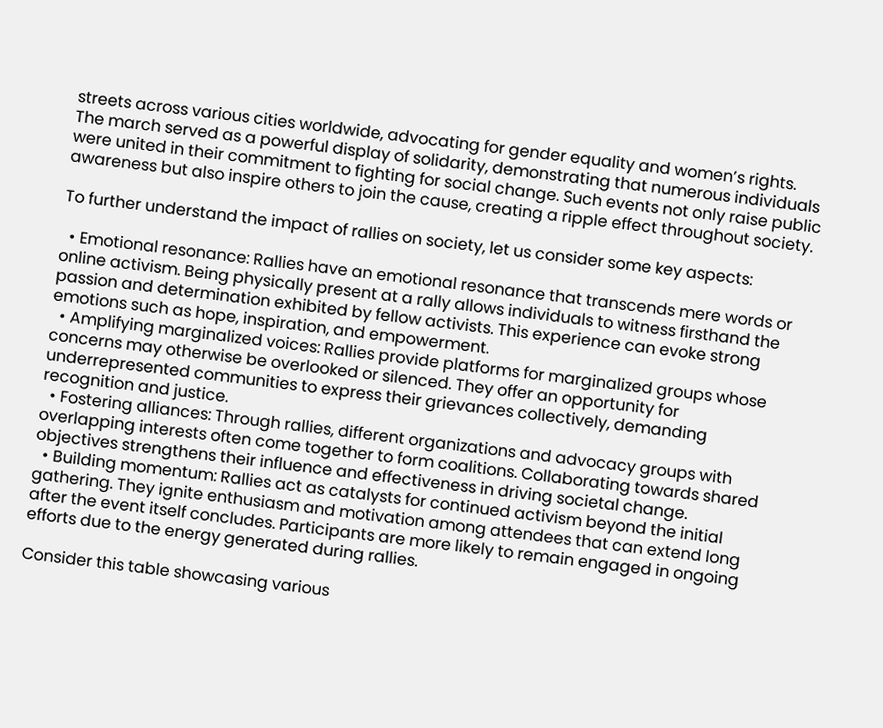streets across various cities worldwide, advocating for gender equality and women’s rights. The march served as a powerful display of solidarity, demonstrating that numerous individuals were united in their commitment to fighting for social change. Such events not only raise public awareness but also inspire others to join the cause, creating a ripple effect throughout society.

To further understand the impact of rallies on society, let us consider some key aspects:

  • Emotional resonance: Rallies have an emotional resonance that transcends mere words or online activism. Being physically present at a rally allows individuals to witness firsthand the passion and determination exhibited by fellow activists. This experience can evoke strong emotions such as hope, inspiration, and empowerment.
  • Amplifying marginalized voices: Rallies provide platforms for marginalized groups whose concerns may otherwise be overlooked or silenced. They offer an opportunity for underrepresented communities to express their grievances collectively, demanding recognition and justice.
  • Fostering alliances: Through rallies, different organizations and advocacy groups with overlapping interests often come together to form coalitions. Collaborating towards shared objectives strengthens their influence and effectiveness in driving societal change.
  • Building momentum: Rallies act as catalysts for continued activism beyond the initial gathering. They ignite enthusiasm and motivation among attendees that can extend long after the event itself concludes. Participants are more likely to remain engaged in ongoing efforts due to the energy generated during rallies.

Consider this table showcasing various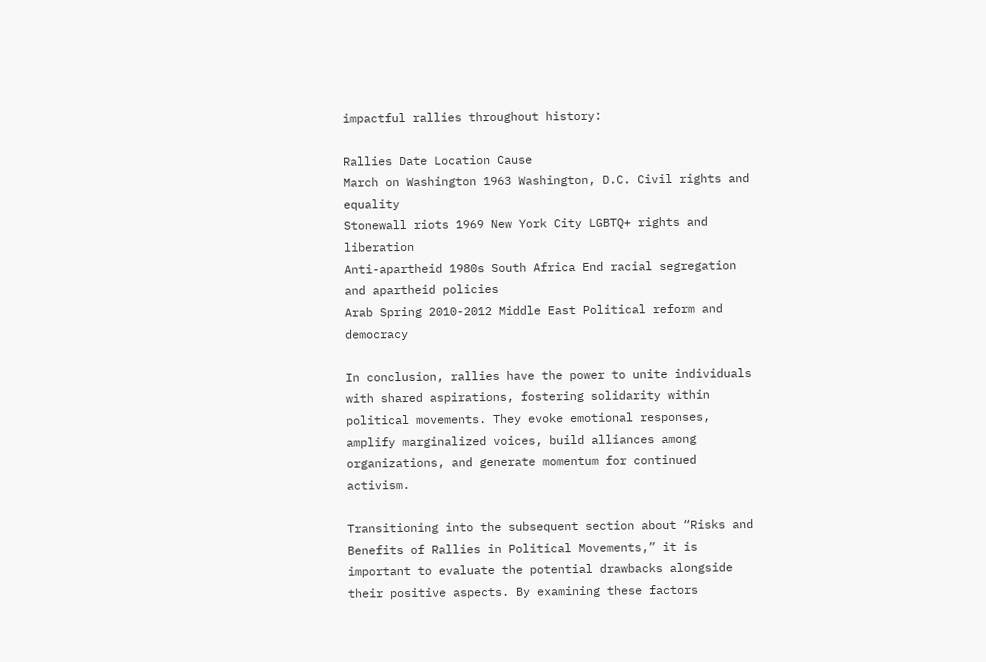impactful rallies throughout history:

Rallies Date Location Cause
March on Washington 1963 Washington, D.C. Civil rights and equality
Stonewall riots 1969 New York City LGBTQ+ rights and liberation
Anti-apartheid 1980s South Africa End racial segregation and apartheid policies
Arab Spring 2010-2012 Middle East Political reform and democracy

In conclusion, rallies have the power to unite individuals with shared aspirations, fostering solidarity within political movements. They evoke emotional responses, amplify marginalized voices, build alliances among organizations, and generate momentum for continued activism.

Transitioning into the subsequent section about “Risks and Benefits of Rallies in Political Movements,” it is important to evaluate the potential drawbacks alongside their positive aspects. By examining these factors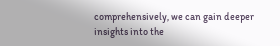comprehensively, we can gain deeper insights into the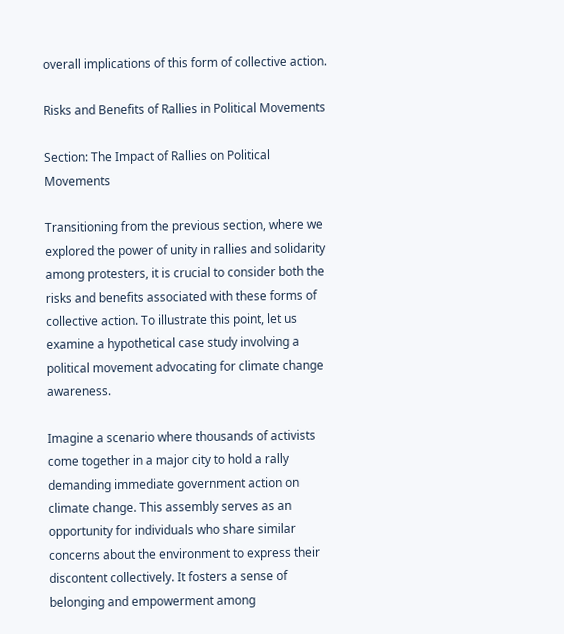overall implications of this form of collective action.

Risks and Benefits of Rallies in Political Movements

Section: The Impact of Rallies on Political Movements

Transitioning from the previous section, where we explored the power of unity in rallies and solidarity among protesters, it is crucial to consider both the risks and benefits associated with these forms of collective action. To illustrate this point, let us examine a hypothetical case study involving a political movement advocating for climate change awareness.

Imagine a scenario where thousands of activists come together in a major city to hold a rally demanding immediate government action on climate change. This assembly serves as an opportunity for individuals who share similar concerns about the environment to express their discontent collectively. It fosters a sense of belonging and empowerment among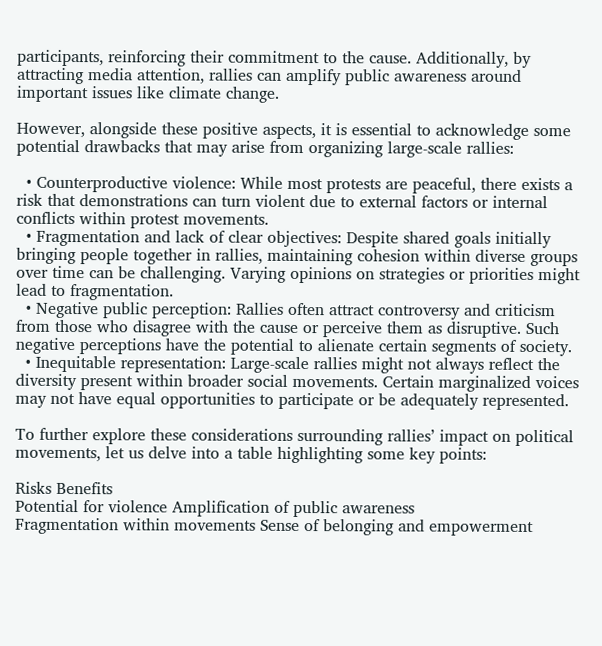participants, reinforcing their commitment to the cause. Additionally, by attracting media attention, rallies can amplify public awareness around important issues like climate change.

However, alongside these positive aspects, it is essential to acknowledge some potential drawbacks that may arise from organizing large-scale rallies:

  • Counterproductive violence: While most protests are peaceful, there exists a risk that demonstrations can turn violent due to external factors or internal conflicts within protest movements.
  • Fragmentation and lack of clear objectives: Despite shared goals initially bringing people together in rallies, maintaining cohesion within diverse groups over time can be challenging. Varying opinions on strategies or priorities might lead to fragmentation.
  • Negative public perception: Rallies often attract controversy and criticism from those who disagree with the cause or perceive them as disruptive. Such negative perceptions have the potential to alienate certain segments of society.
  • Inequitable representation: Large-scale rallies might not always reflect the diversity present within broader social movements. Certain marginalized voices may not have equal opportunities to participate or be adequately represented.

To further explore these considerations surrounding rallies’ impact on political movements, let us delve into a table highlighting some key points:

Risks Benefits
Potential for violence Amplification of public awareness
Fragmentation within movements Sense of belonging and empowerment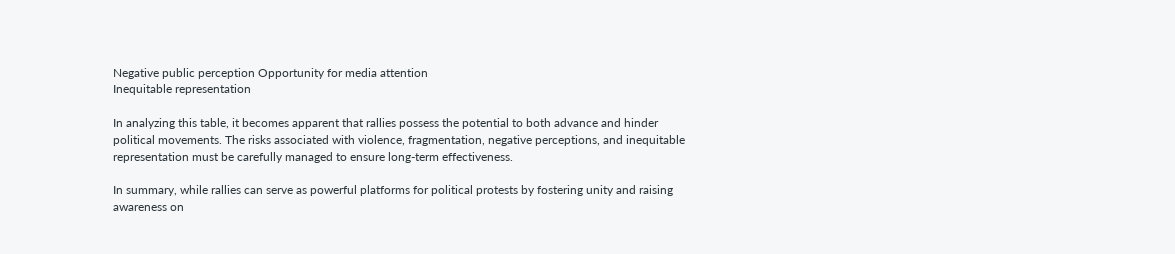Negative public perception Opportunity for media attention
Inequitable representation

In analyzing this table, it becomes apparent that rallies possess the potential to both advance and hinder political movements. The risks associated with violence, fragmentation, negative perceptions, and inequitable representation must be carefully managed to ensure long-term effectiveness.

In summary, while rallies can serve as powerful platforms for political protests by fostering unity and raising awareness on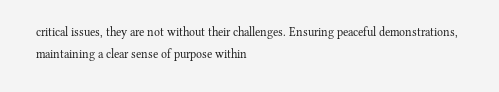critical issues, they are not without their challenges. Ensuring peaceful demonstrations, maintaining a clear sense of purpose within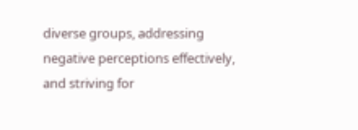diverse groups, addressing negative perceptions effectively, and striving for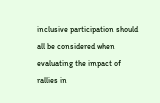inclusive participation should all be considered when evaluating the impact of rallies in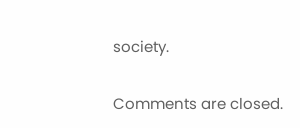society.

Comments are closed.